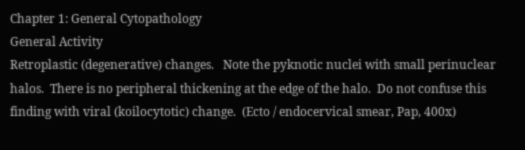Chapter 1: General Cytopathology
General Activity
Retroplastic (degenerative) changes.   Note the pyknotic nuclei with small perinuclear halos.  There is no peripheral thickening at the edge of the halo.  Do not confuse this finding with viral (koilocytotic) change.  (Ecto / endocervical smear, Pap, 400x)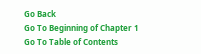Go Back
Go To Beginning of Chapter 1
Go To Table of Contents